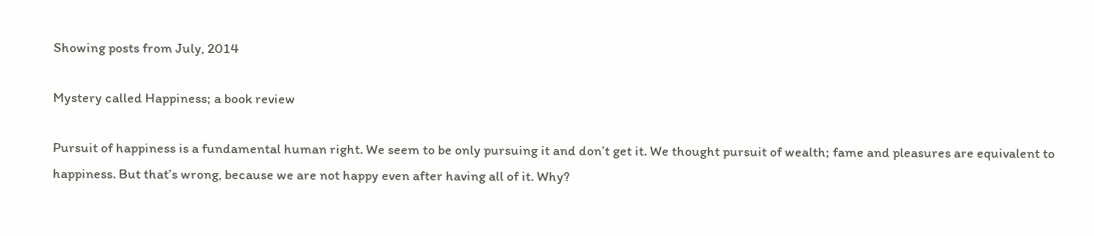Showing posts from July, 2014

Mystery called Happiness; a book review

Pursuit of happiness is a fundamental human right. We seem to be only pursuing it and don’t get it. We thought pursuit of wealth; fame and pleasures are equivalent to happiness. But that’s wrong, because we are not happy even after having all of it. Why?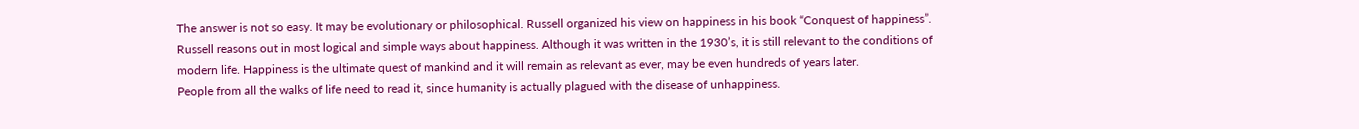The answer is not so easy. It may be evolutionary or philosophical. Russell organized his view on happiness in his book “Conquest of happiness”.
Russell reasons out in most logical and simple ways about happiness. Although it was written in the 1930’s, it is still relevant to the conditions of modern life. Happiness is the ultimate quest of mankind and it will remain as relevant as ever, may be even hundreds of years later.
People from all the walks of life need to read it, since humanity is actually plagued with the disease of unhappiness.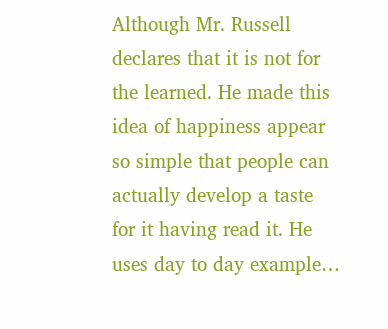Although Mr. Russell declares that it is not for the learned. He made this idea of happiness appear so simple that people can actually develop a taste for it having read it. He uses day to day example…